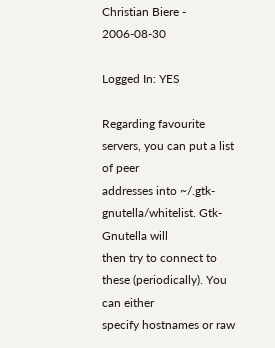Christian Biere - 2006-08-30

Logged In: YES

Regarding favourite servers, you can put a list of peer
addresses into ~/.gtk-gnutella/whitelist. Gtk-Gnutella will
then try to connect to these (periodically). You can either
specify hostnames or raw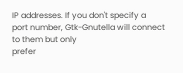IP addresses. If you don't specify a
port number, Gtk-Gnutella will connect to them but only
prefer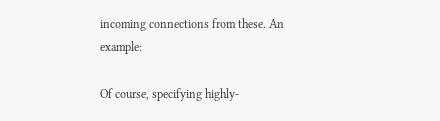incoming connections from these. An example:

Of course, specifying highly-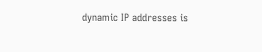dynamic IP addresses is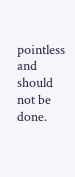pointless and should not be done.